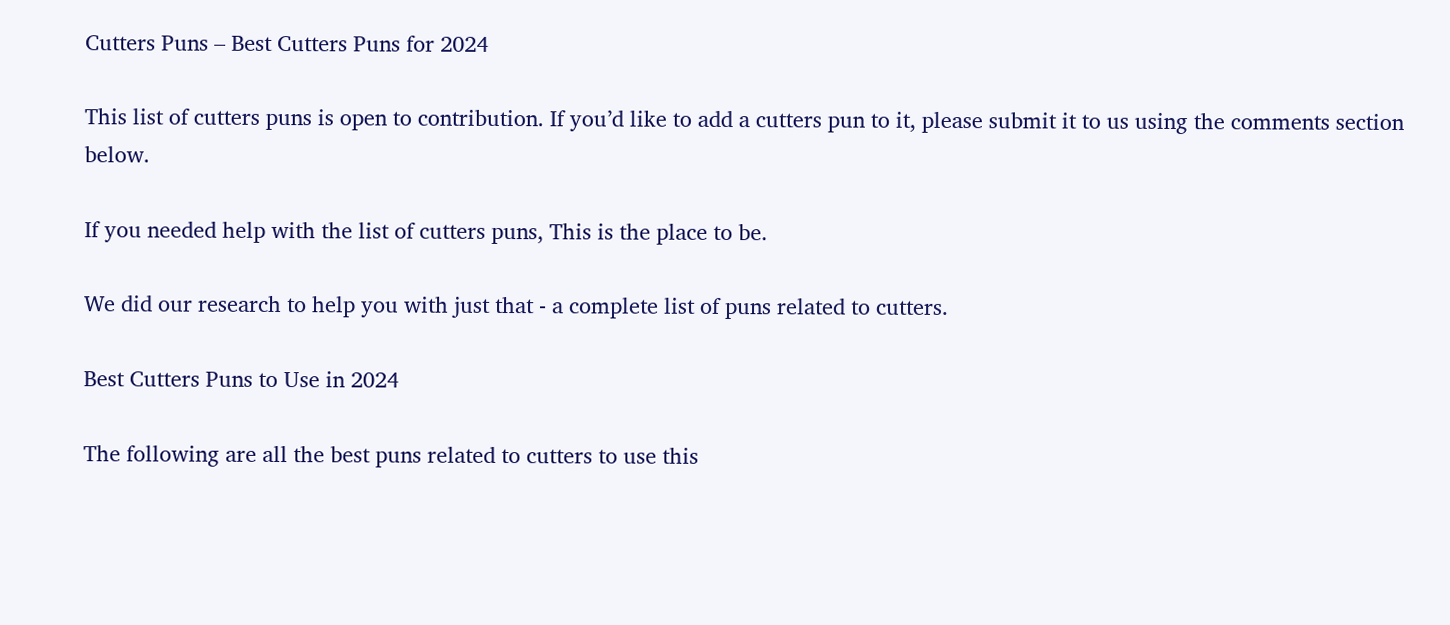Cutters Puns – Best Cutters Puns for 2024

This list of cutters puns is open to contribution. If you’d like to add a cutters pun to it, please submit it to us using the comments section below.

If you needed help with the list of cutters puns, This is the place to be.

We did our research to help you with just that - a complete list of puns related to cutters.

Best Cutters Puns to Use in 2024

The following are all the best puns related to cutters to use this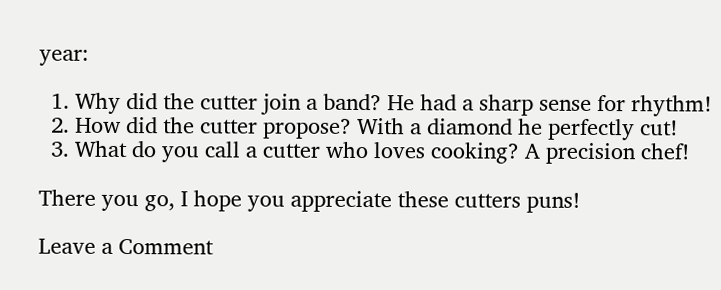year:

  1. Why did the cutter join a band? He had a sharp sense for rhythm!
  2. How did the cutter propose? With a diamond he perfectly cut!
  3. What do you call a cutter who loves cooking? A precision chef!

There you go, I hope you appreciate these cutters puns!

Leave a Comment